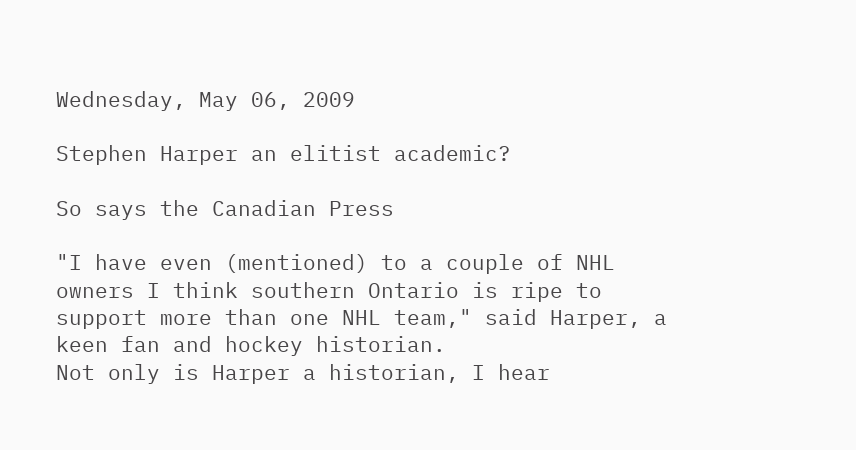Wednesday, May 06, 2009

Stephen Harper an elitist academic?

So says the Canadian Press

"I have even (mentioned) to a couple of NHL owners I think southern Ontario is ripe to support more than one NHL team," said Harper, a keen fan and hockey historian.
Not only is Harper a historian, I hear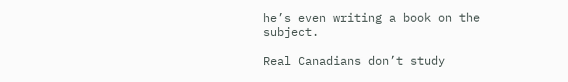he’s even writing a book on the subject.

Real Canadians don’t study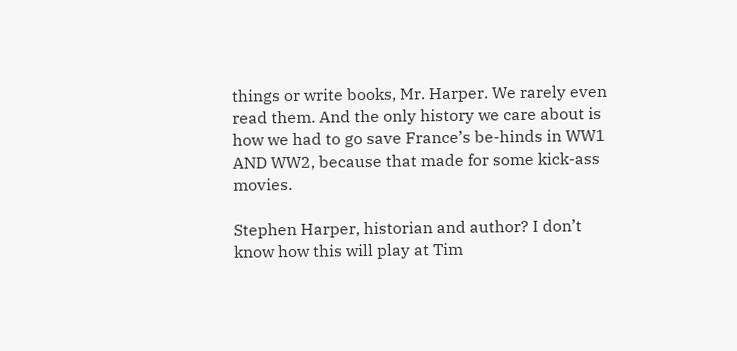things or write books, Mr. Harper. We rarely even read them. And the only history we care about is how we had to go save France’s be-hinds in WW1 AND WW2, because that made for some kick-ass movies.

Stephen Harper, historian and author? I don’t know how this will play at Tim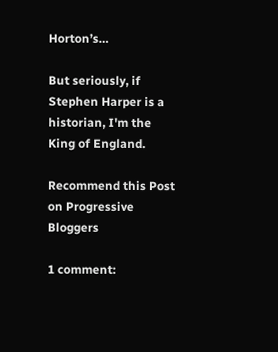Horton’s…

But seriously, if Stephen Harper is a historian, I'm the King of England.

Recommend this Post on Progressive Bloggers

1 comment: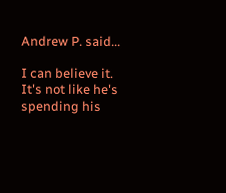Andrew P. said...

I can believe it. It's not like he's spending his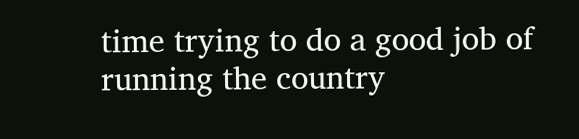time trying to do a good job of running the country